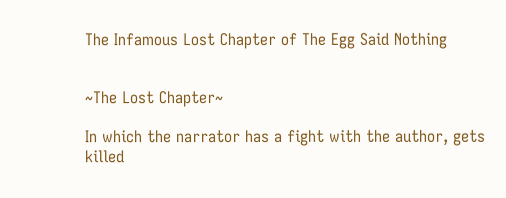The Infamous Lost Chapter of The Egg Said Nothing


~The Lost Chapter~

In which the narrator has a fight with the author, gets killed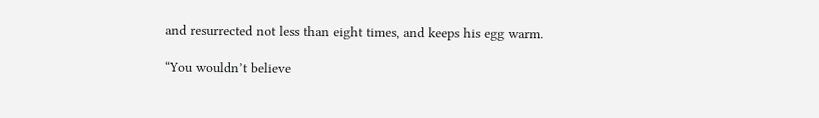and resurrected not less than eight times, and keeps his egg warm.

“You wouldn’t believe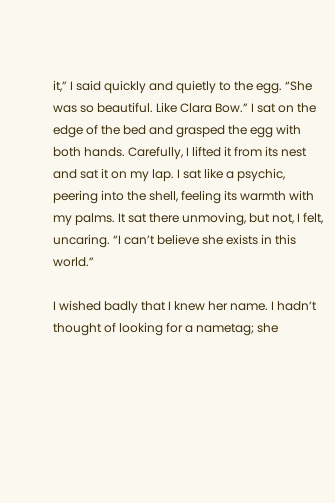it,” I said quickly and quietly to the egg. “She was so beautiful. Like Clara Bow.” I sat on the edge of the bed and grasped the egg with both hands. Carefully, I lifted it from its nest and sat it on my lap. I sat like a psychic, peering into the shell, feeling its warmth with my palms. It sat there unmoving, but not, I felt, uncaring. “I can’t believe she exists in this world.”

I wished badly that I knew her name. I hadn’t thought of looking for a nametag; she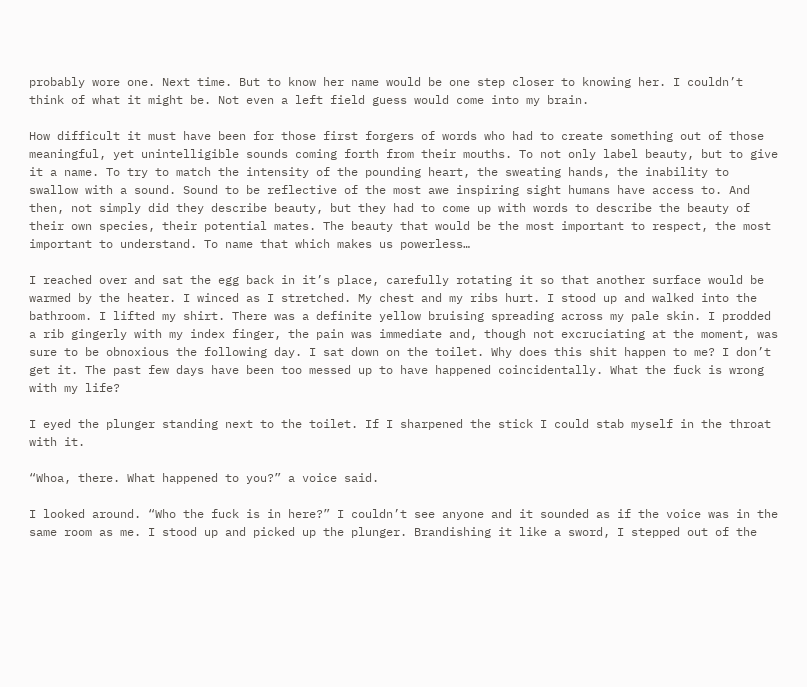probably wore one. Next time. But to know her name would be one step closer to knowing her. I couldn’t think of what it might be. Not even a left field guess would come into my brain.

How difficult it must have been for those first forgers of words who had to create something out of those meaningful, yet unintelligible sounds coming forth from their mouths. To not only label beauty, but to give it a name. To try to match the intensity of the pounding heart, the sweating hands, the inability to swallow with a sound. Sound to be reflective of the most awe inspiring sight humans have access to. And then, not simply did they describe beauty, but they had to come up with words to describe the beauty of their own species, their potential mates. The beauty that would be the most important to respect, the most important to understand. To name that which makes us powerless…

I reached over and sat the egg back in it’s place, carefully rotating it so that another surface would be warmed by the heater. I winced as I stretched. My chest and my ribs hurt. I stood up and walked into the bathroom. I lifted my shirt. There was a definite yellow bruising spreading across my pale skin. I prodded a rib gingerly with my index finger, the pain was immediate and, though not excruciating at the moment, was sure to be obnoxious the following day. I sat down on the toilet. Why does this shit happen to me? I don’t get it. The past few days have been too messed up to have happened coincidentally. What the fuck is wrong with my life?

I eyed the plunger standing next to the toilet. If I sharpened the stick I could stab myself in the throat with it.

“Whoa, there. What happened to you?” a voice said.

I looked around. “Who the fuck is in here?” I couldn’t see anyone and it sounded as if the voice was in the same room as me. I stood up and picked up the plunger. Brandishing it like a sword, I stepped out of the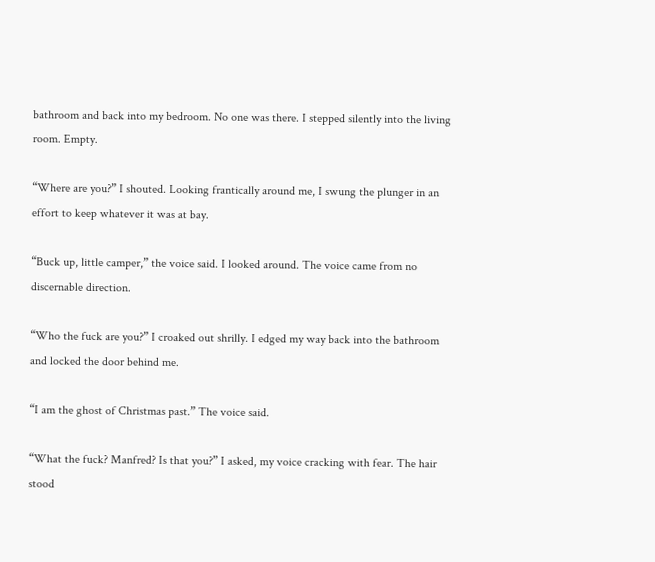bathroom and back into my bedroom. No one was there. I stepped silently into the living room. Empty.

“Where are you?” I shouted. Looking frantically around me, I swung the plunger in an effort to keep whatever it was at bay.

“Buck up, little camper,” the voice said. I looked around. The voice came from no discernable direction.

“Who the fuck are you?” I croaked out shrilly. I edged my way back into the bathroom and locked the door behind me.

“I am the ghost of Christmas past.” The voice said.

“What the fuck? Manfred? Is that you?” I asked, my voice cracking with fear. The hair stood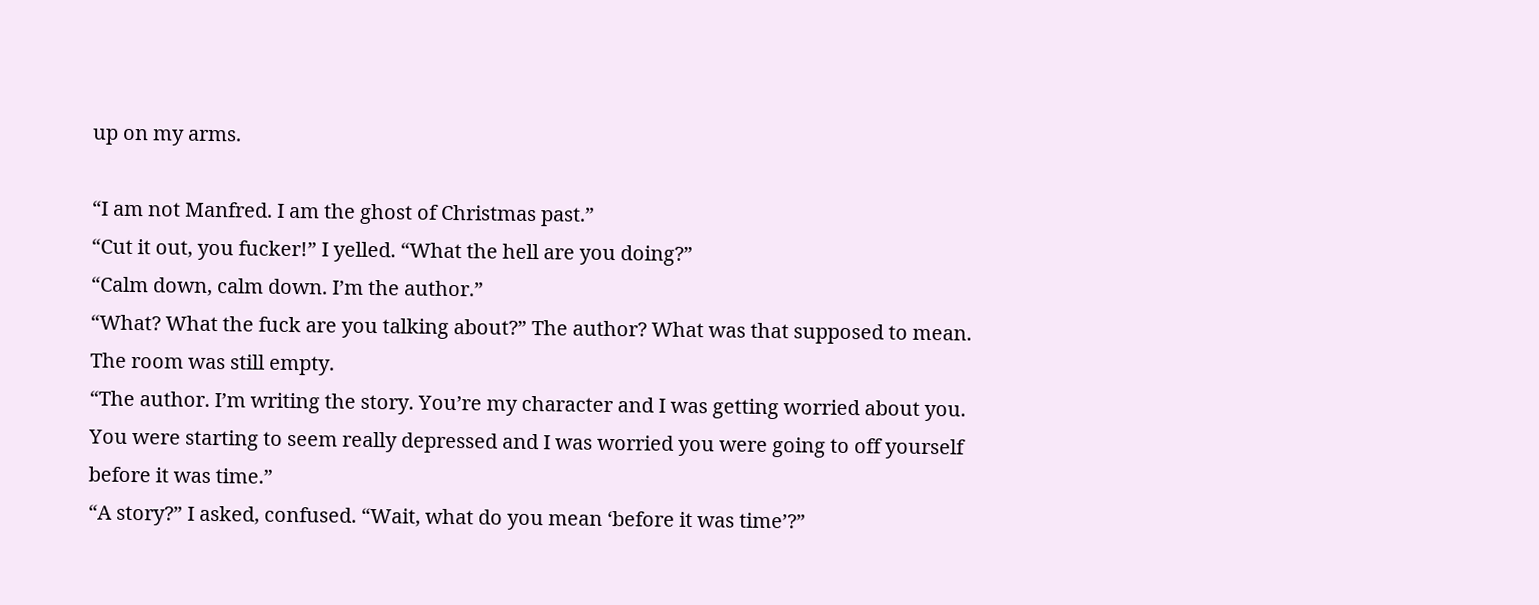up on my arms.

“I am not Manfred. I am the ghost of Christmas past.”
“Cut it out, you fucker!” I yelled. “What the hell are you doing?”
“Calm down, calm down. I’m the author.”
“What? What the fuck are you talking about?” The author? What was that supposed to mean. The room was still empty.
“The author. I’m writing the story. You’re my character and I was getting worried about you. You were starting to seem really depressed and I was worried you were going to off yourself before it was time.”
“A story?” I asked, confused. “Wait, what do you mean ‘before it was time’?”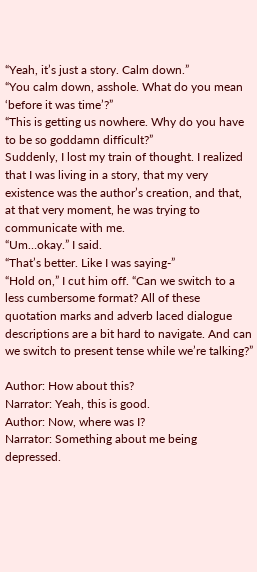“Yeah, it’s just a story. Calm down.”
“You calm down, asshole. What do you mean ‘before it was time’?”
“This is getting us nowhere. Why do you have to be so goddamn difficult?”
Suddenly, I lost my train of thought. I realized that I was living in a story, that my very existence was the author’s creation, and that, at that very moment, he was trying to communicate with me.
“Um…okay.” I said.
“That’s better. Like I was saying-”
“Hold on,” I cut him off. “Can we switch to a less cumbersome format? All of these quotation marks and adverb laced dialogue descriptions are a bit hard to navigate. And can we switch to present tense while we’re talking?”

Author: How about this?
Narrator: Yeah, this is good.
Author: Now, where was I?
Narrator: Something about me being depressed.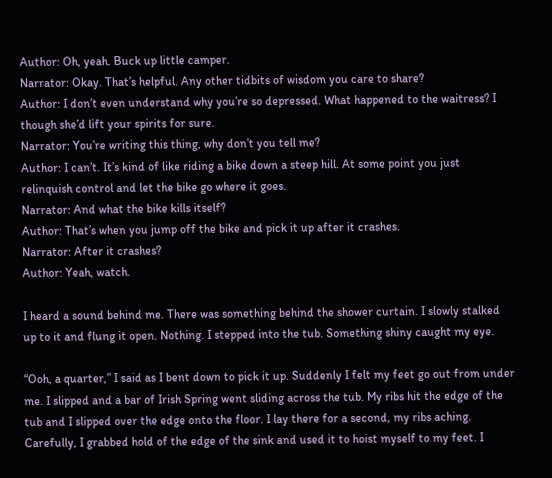Author: Oh, yeah. Buck up little camper.
Narrator: Okay. That’s helpful. Any other tidbits of wisdom you care to share?
Author: I don’t even understand why you’re so depressed. What happened to the waitress? I though she’d lift your spirits for sure.
Narrator: You’re writing this thing, why don’t you tell me?
Author: I can’t. It’s kind of like riding a bike down a steep hill. At some point you just relinquish control and let the bike go where it goes.
Narrator: And what the bike kills itself?
Author: That’s when you jump off the bike and pick it up after it crashes.
Narrator: After it crashes?
Author: Yeah, watch.

I heard a sound behind me. There was something behind the shower curtain. I slowly stalked up to it and flung it open. Nothing. I stepped into the tub. Something shiny caught my eye.

“Ooh, a quarter,” I said as I bent down to pick it up. Suddenly I felt my feet go out from under me. I slipped and a bar of Irish Spring went sliding across the tub. My ribs hit the edge of the tub and I slipped over the edge onto the floor. I lay there for a second, my ribs aching. Carefully, I grabbed hold of the edge of the sink and used it to hoist myself to my feet. I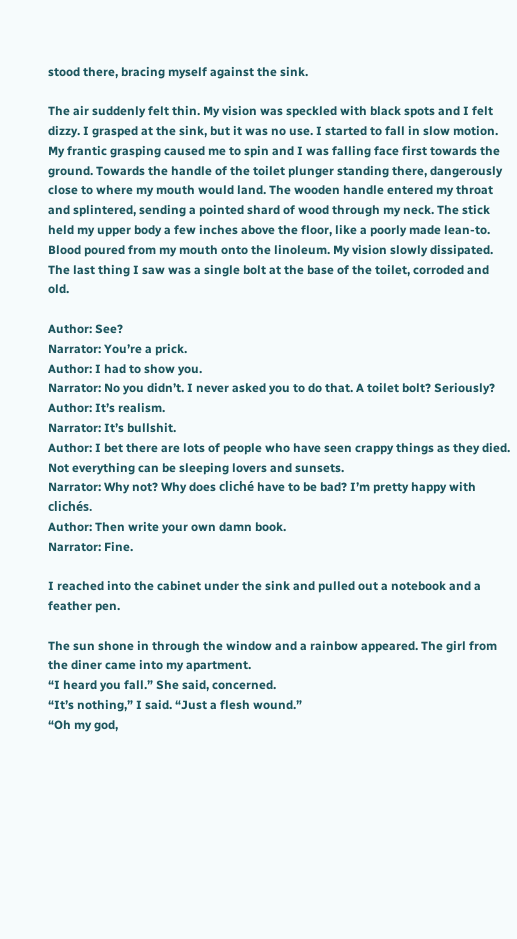stood there, bracing myself against the sink.

The air suddenly felt thin. My vision was speckled with black spots and I felt dizzy. I grasped at the sink, but it was no use. I started to fall in slow motion. My frantic grasping caused me to spin and I was falling face first towards the ground. Towards the handle of the toilet plunger standing there, dangerously close to where my mouth would land. The wooden handle entered my throat and splintered, sending a pointed shard of wood through my neck. The stick held my upper body a few inches above the floor, like a poorly made lean-to. Blood poured from my mouth onto the linoleum. My vision slowly dissipated. The last thing I saw was a single bolt at the base of the toilet, corroded and old.

Author: See?
Narrator: You’re a prick.
Author: I had to show you.
Narrator: No you didn’t. I never asked you to do that. A toilet bolt? Seriously?
Author: It’s realism.
Narrator: It’s bullshit.
Author: I bet there are lots of people who have seen crappy things as they died. Not everything can be sleeping lovers and sunsets.
Narrator: Why not? Why does cliché have to be bad? I’m pretty happy with clichés.
Author: Then write your own damn book.
Narrator: Fine.

I reached into the cabinet under the sink and pulled out a notebook and a feather pen.

The sun shone in through the window and a rainbow appeared. The girl from the diner came into my apartment.
“I heard you fall.” She said, concerned.
“It’s nothing,” I said. “Just a flesh wound.”
“Oh my god,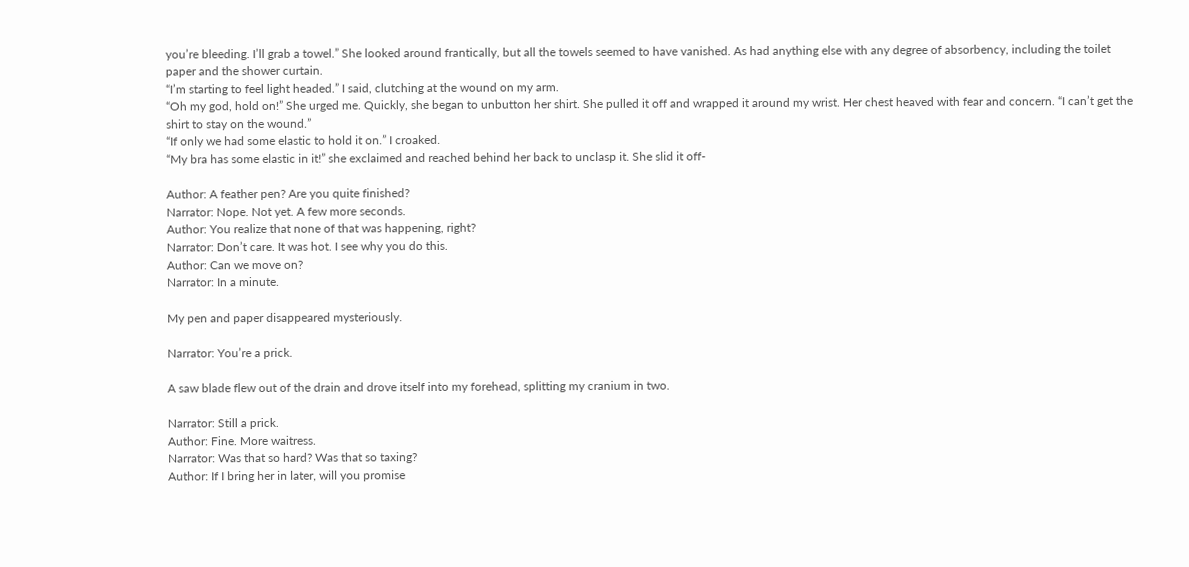you’re bleeding. I’ll grab a towel.” She looked around frantically, but all the towels seemed to have vanished. As had anything else with any degree of absorbency, including the toilet paper and the shower curtain.
“I’m starting to feel light headed.” I said, clutching at the wound on my arm.
“Oh my god, hold on!” She urged me. Quickly, she began to unbutton her shirt. She pulled it off and wrapped it around my wrist. Her chest heaved with fear and concern. “I can’t get the shirt to stay on the wound.”
“If only we had some elastic to hold it on.” I croaked.
“My bra has some elastic in it!” she exclaimed and reached behind her back to unclasp it. She slid it off-

Author: A feather pen? Are you quite finished?
Narrator: Nope. Not yet. A few more seconds.
Author: You realize that none of that was happening, right?
Narrator: Don’t care. It was hot. I see why you do this.
Author: Can we move on?
Narrator: In a minute.

My pen and paper disappeared mysteriously.

Narrator: You’re a prick.

A saw blade flew out of the drain and drove itself into my forehead, splitting my cranium in two.

Narrator: Still a prick.
Author: Fine. More waitress.
Narrator: Was that so hard? Was that so taxing?
Author: If I bring her in later, will you promise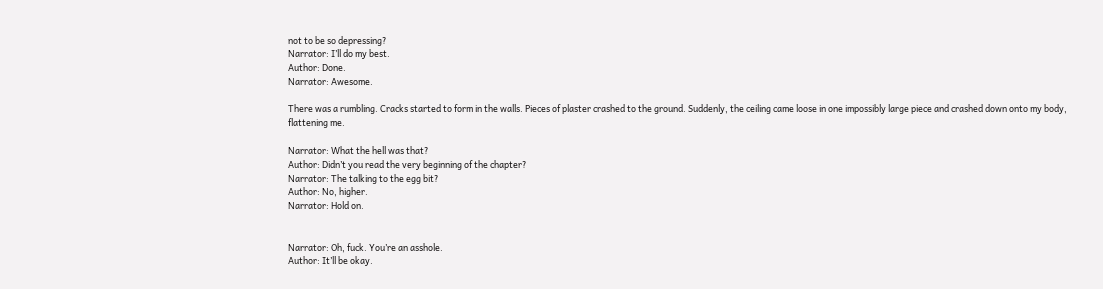not to be so depressing?
Narrator: I’ll do my best.
Author: Done.
Narrator: Awesome.

There was a rumbling. Cracks started to form in the walls. Pieces of plaster crashed to the ground. Suddenly, the ceiling came loose in one impossibly large piece and crashed down onto my body, flattening me.

Narrator: What the hell was that?
Author: Didn’t you read the very beginning of the chapter?
Narrator: The talking to the egg bit?
Author: No, higher.
Narrator: Hold on.


Narrator: Oh, fuck. You’re an asshole.
Author: It’ll be okay.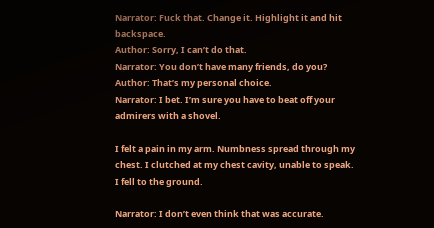Narrator: Fuck that. Change it. Highlight it and hit backspace.
Author: Sorry, I can’t do that.
Narrator: You don’t have many friends, do you?
Author: That’s my personal choice.
Narrator: I bet. I’m sure you have to beat off your admirers with a shovel.

I felt a pain in my arm. Numbness spread through my chest. I clutched at my chest cavity, unable to speak. I fell to the ground.

Narrator: I don’t even think that was accurate.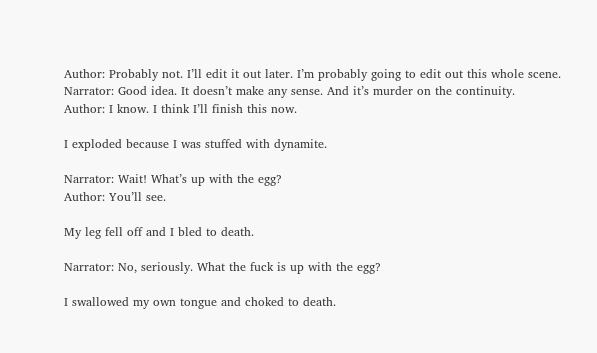Author: Probably not. I’ll edit it out later. I’m probably going to edit out this whole scene.
Narrator: Good idea. It doesn’t make any sense. And it’s murder on the continuity.
Author: I know. I think I’ll finish this now.

I exploded because I was stuffed with dynamite.

Narrator: Wait! What’s up with the egg?
Author: You’ll see.

My leg fell off and I bled to death.

Narrator: No, seriously. What the fuck is up with the egg?

I swallowed my own tongue and choked to death.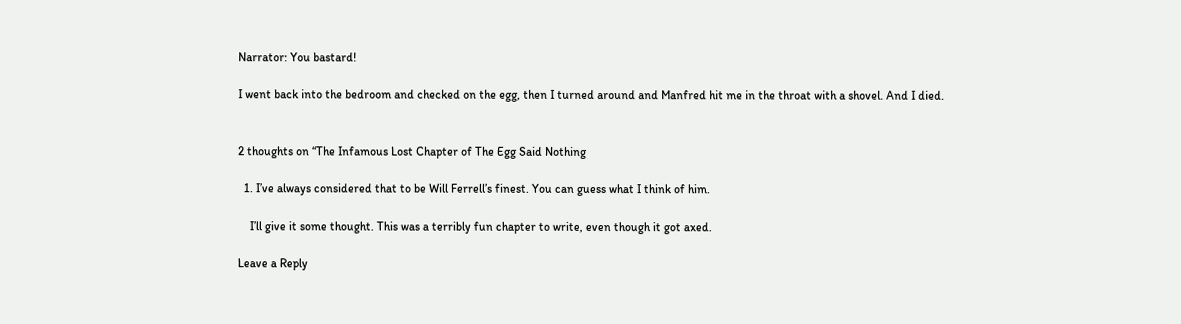Narrator: You bastard!

I went back into the bedroom and checked on the egg, then I turned around and Manfred hit me in the throat with a shovel. And I died.


2 thoughts on “The Infamous Lost Chapter of The Egg Said Nothing

  1. I’ve always considered that to be Will Ferrell’s finest. You can guess what I think of him.

    I’ll give it some thought. This was a terribly fun chapter to write, even though it got axed.

Leave a Reply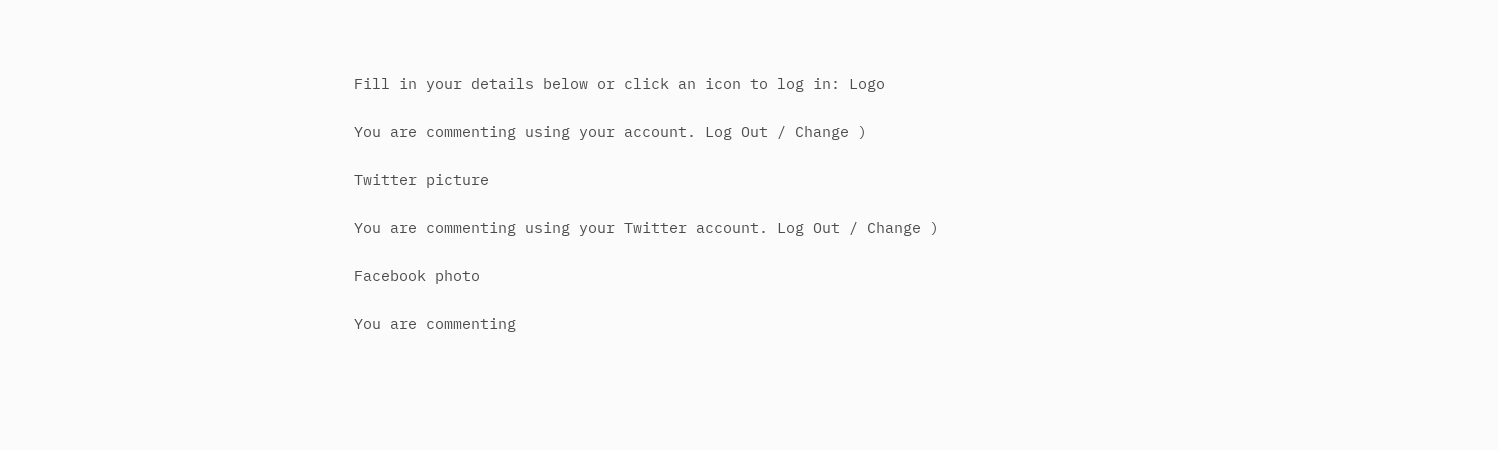Fill in your details below or click an icon to log in: Logo

You are commenting using your account. Log Out / Change )

Twitter picture

You are commenting using your Twitter account. Log Out / Change )

Facebook photo

You are commenting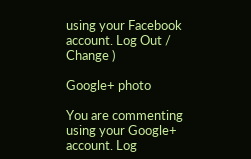using your Facebook account. Log Out / Change )

Google+ photo

You are commenting using your Google+ account. Log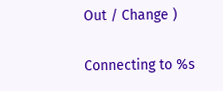Out / Change )

Connecting to %s